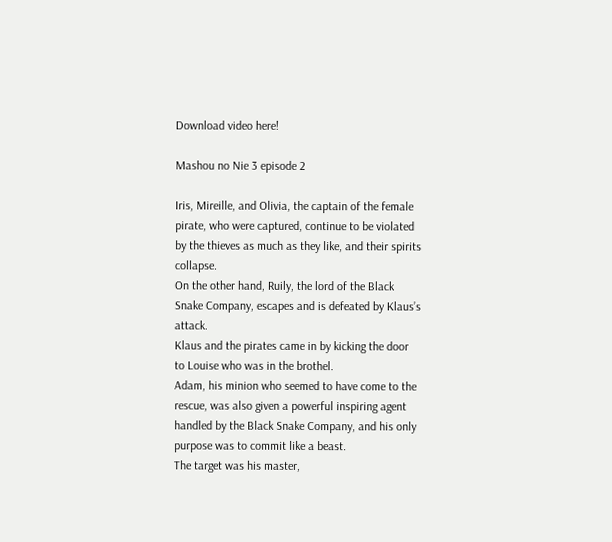Download video here!

Mashou no Nie 3 episode 2

Iris, Mireille, and Olivia, the captain of the female pirate, who were captured, continue to be violated by the thieves as much as they like, and their spirits collapse.
On the other hand, Ruily, the lord of the Black Snake Company, escapes and is defeated by Klaus’s attack.
Klaus and the pirates came in by kicking the door to Louise who was in the brothel.
Adam, his minion who seemed to have come to the rescue, was also given a powerful inspiring agent handled by the Black Snake Company, and his only purpose was to commit like a beast.
The target was his master,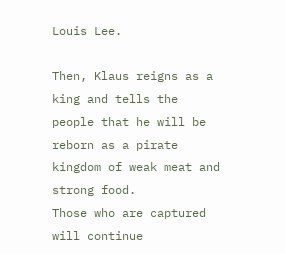Louis Lee.

Then, Klaus reigns as a king and tells the people that he will be reborn as a pirate kingdom of weak meat and strong food.
Those who are captured will continue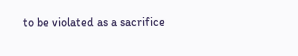to be violated as a sacrifice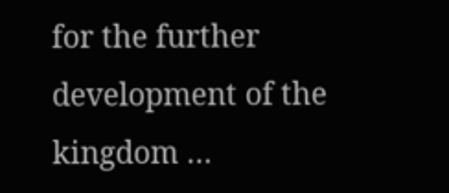for the further development of the kingdom …